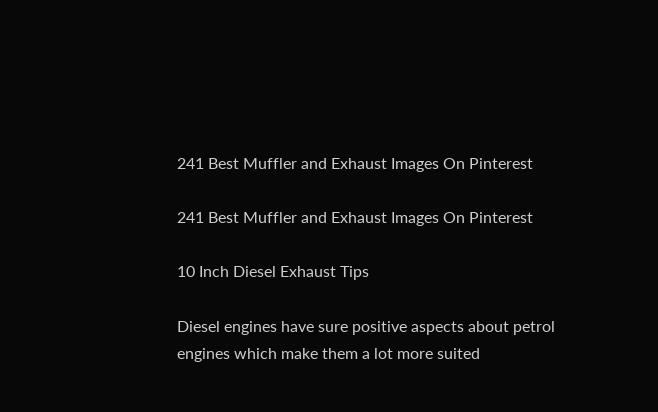241 Best Muffler and Exhaust Images On Pinterest

241 Best Muffler and Exhaust Images On Pinterest

10 Inch Diesel Exhaust Tips

Diesel engines have sure positive aspects about petrol engines which make them a lot more suited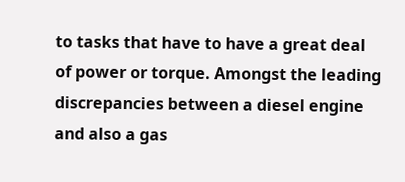to tasks that have to have a great deal of power or torque. Amongst the leading discrepancies between a diesel engine and also a gas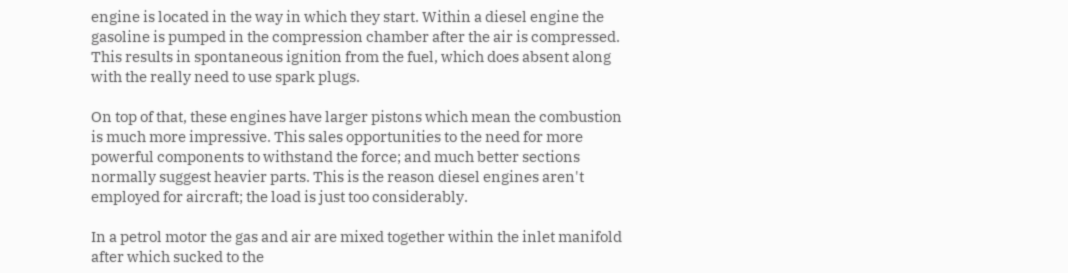engine is located in the way in which they start. Within a diesel engine the gasoline is pumped in the compression chamber after the air is compressed. This results in spontaneous ignition from the fuel, which does absent along with the really need to use spark plugs.

On top of that, these engines have larger pistons which mean the combustion is much more impressive. This sales opportunities to the need for more powerful components to withstand the force; and much better sections normally suggest heavier parts. This is the reason diesel engines aren't employed for aircraft; the load is just too considerably.

In a petrol motor the gas and air are mixed together within the inlet manifold after which sucked to the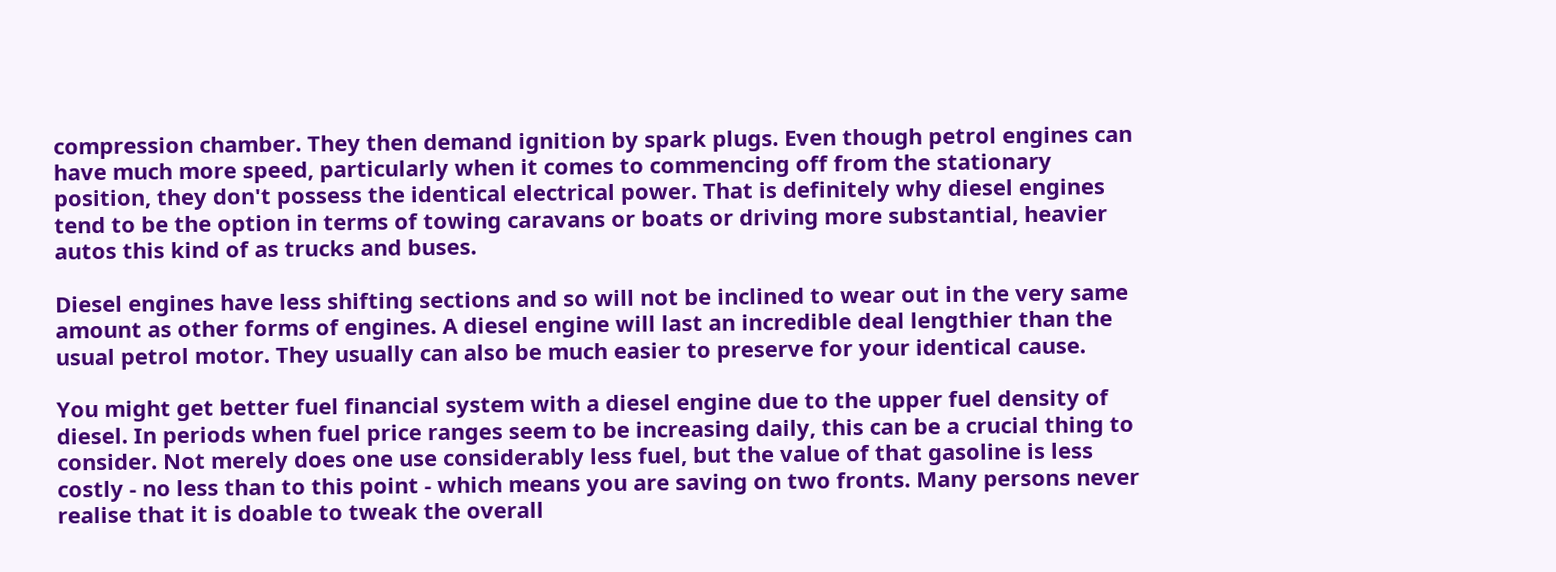compression chamber. They then demand ignition by spark plugs. Even though petrol engines can have much more speed, particularly when it comes to commencing off from the stationary position, they don't possess the identical electrical power. That is definitely why diesel engines tend to be the option in terms of towing caravans or boats or driving more substantial, heavier autos this kind of as trucks and buses.

Diesel engines have less shifting sections and so will not be inclined to wear out in the very same amount as other forms of engines. A diesel engine will last an incredible deal lengthier than the usual petrol motor. They usually can also be much easier to preserve for your identical cause.

You might get better fuel financial system with a diesel engine due to the upper fuel density of diesel. In periods when fuel price ranges seem to be increasing daily, this can be a crucial thing to consider. Not merely does one use considerably less fuel, but the value of that gasoline is less costly - no less than to this point - which means you are saving on two fronts. Many persons never realise that it is doable to tweak the overall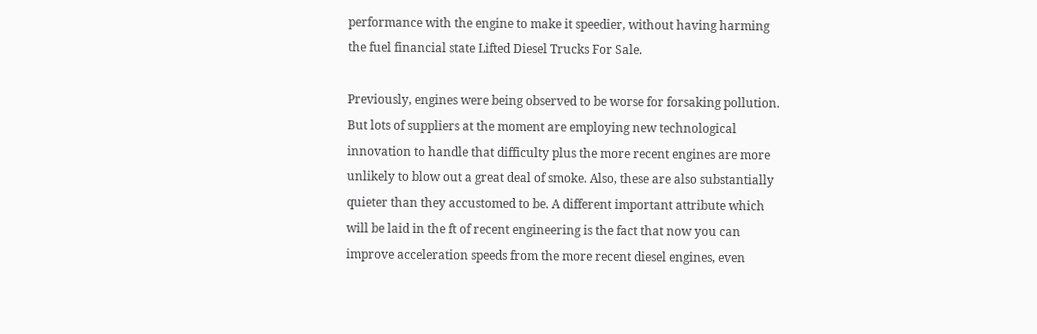performance with the engine to make it speedier, without having harming the fuel financial state Lifted Diesel Trucks For Sale.

Previously, engines were being observed to be worse for forsaking pollution. But lots of suppliers at the moment are employing new technological innovation to handle that difficulty plus the more recent engines are more unlikely to blow out a great deal of smoke. Also, these are also substantially quieter than they accustomed to be. A different important attribute which will be laid in the ft of recent engineering is the fact that now you can improve acceleration speeds from the more recent diesel engines, even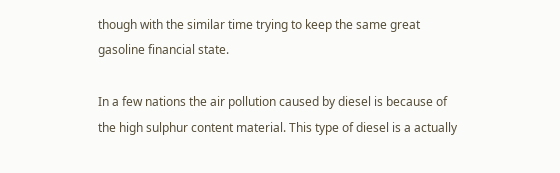though with the similar time trying to keep the same great gasoline financial state.

In a few nations the air pollution caused by diesel is because of the high sulphur content material. This type of diesel is a actually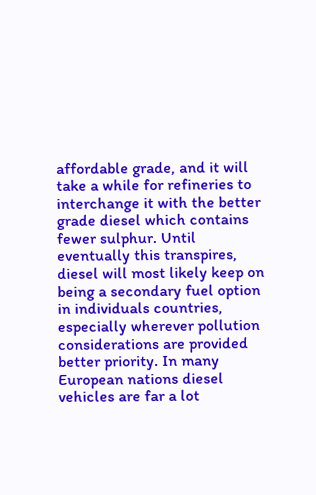affordable grade, and it will take a while for refineries to interchange it with the better grade diesel which contains fewer sulphur. Until eventually this transpires, diesel will most likely keep on being a secondary fuel option in individuals countries, especially wherever pollution considerations are provided better priority. In many European nations diesel vehicles are far a lot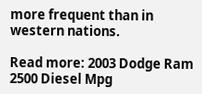more frequent than in western nations.

Read more: 2003 Dodge Ram 2500 Diesel Mpg